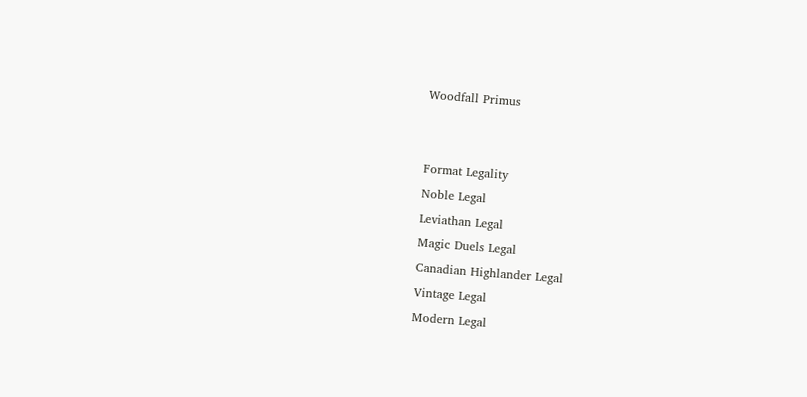Woodfall Primus


Format Legality
Noble Legal
Leviathan Legal
Magic Duels Legal
Canadian Highlander Legal
Vintage Legal
Modern Legal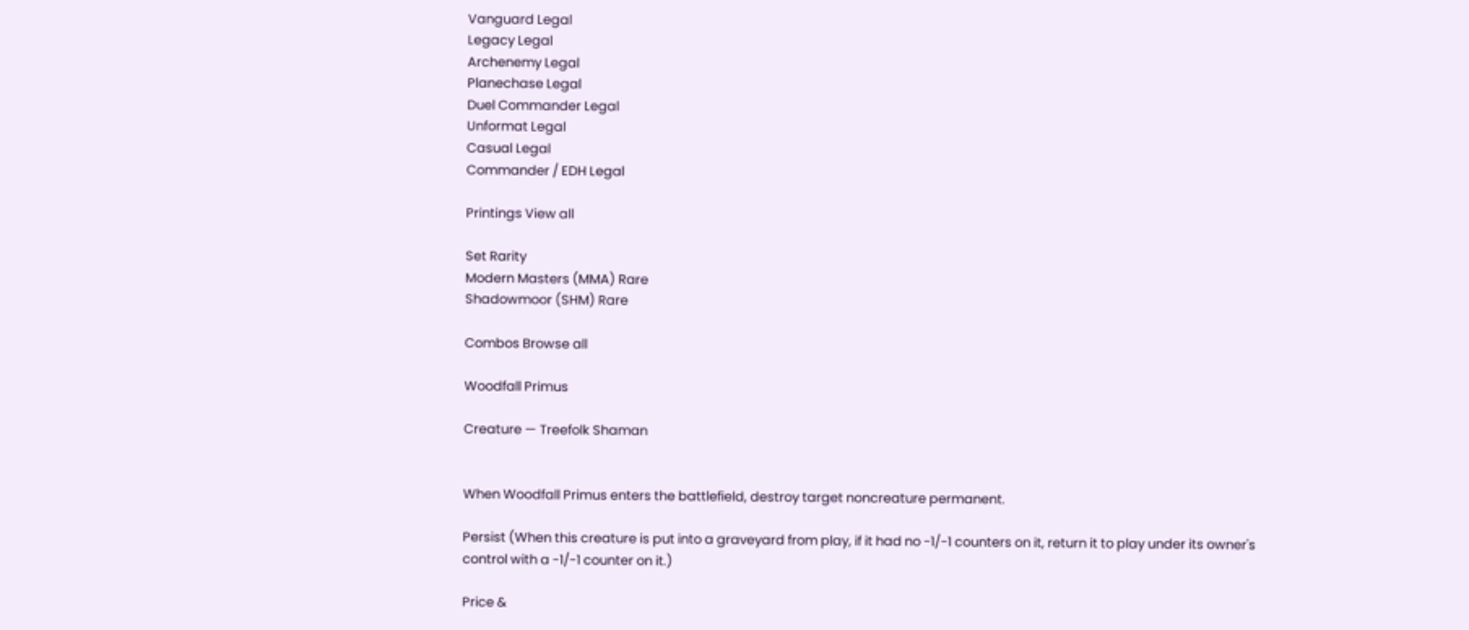Vanguard Legal
Legacy Legal
Archenemy Legal
Planechase Legal
Duel Commander Legal
Unformat Legal
Casual Legal
Commander / EDH Legal

Printings View all

Set Rarity
Modern Masters (MMA) Rare
Shadowmoor (SHM) Rare

Combos Browse all

Woodfall Primus

Creature — Treefolk Shaman


When Woodfall Primus enters the battlefield, destroy target noncreature permanent.

Persist (When this creature is put into a graveyard from play, if it had no -1/-1 counters on it, return it to play under its owner's control with a -1/-1 counter on it.)

Price &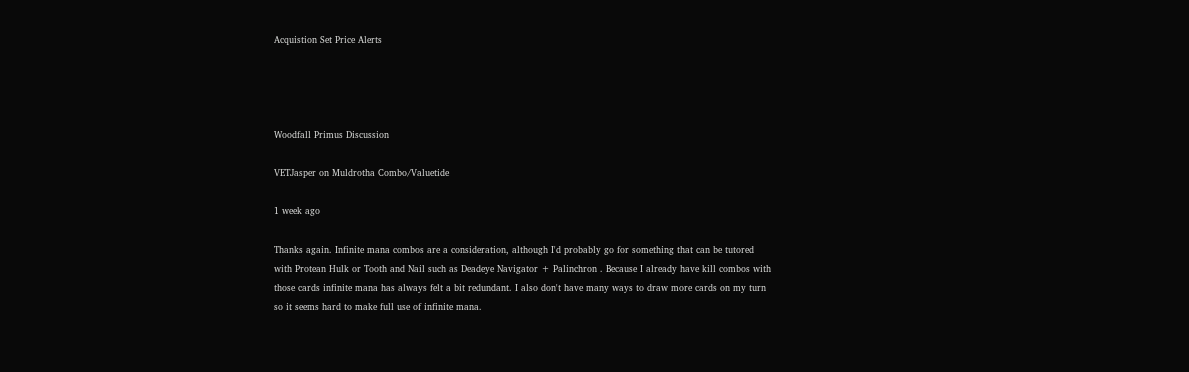Acquistion Set Price Alerts




Woodfall Primus Discussion

VETJasper on Muldrotha Combo/Valuetide

1 week ago

Thanks again. Infinite mana combos are a consideration, although I'd probably go for something that can be tutored with Protean Hulk or Tooth and Nail such as Deadeye Navigator + Palinchron . Because I already have kill combos with those cards infinite mana has always felt a bit redundant. I also don't have many ways to draw more cards on my turn so it seems hard to make full use of infinite mana.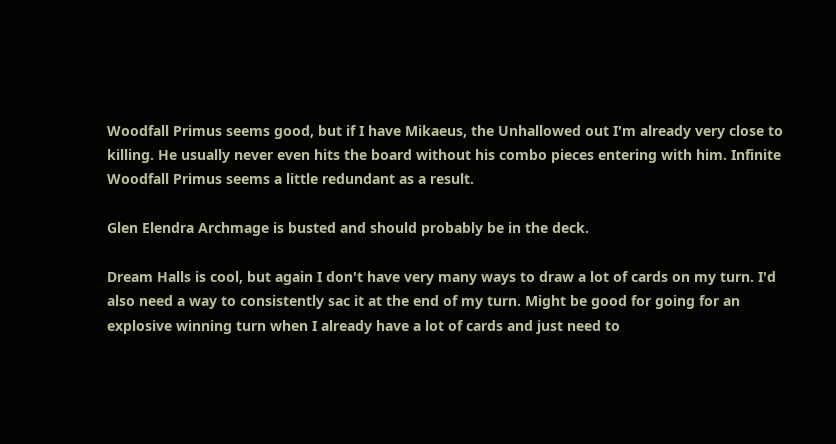Woodfall Primus seems good, but if I have Mikaeus, the Unhallowed out I'm already very close to killing. He usually never even hits the board without his combo pieces entering with him. Infinite Woodfall Primus seems a little redundant as a result.

Glen Elendra Archmage is busted and should probably be in the deck.

Dream Halls is cool, but again I don't have very many ways to draw a lot of cards on my turn. I'd also need a way to consistently sac it at the end of my turn. Might be good for going for an explosive winning turn when I already have a lot of cards and just need to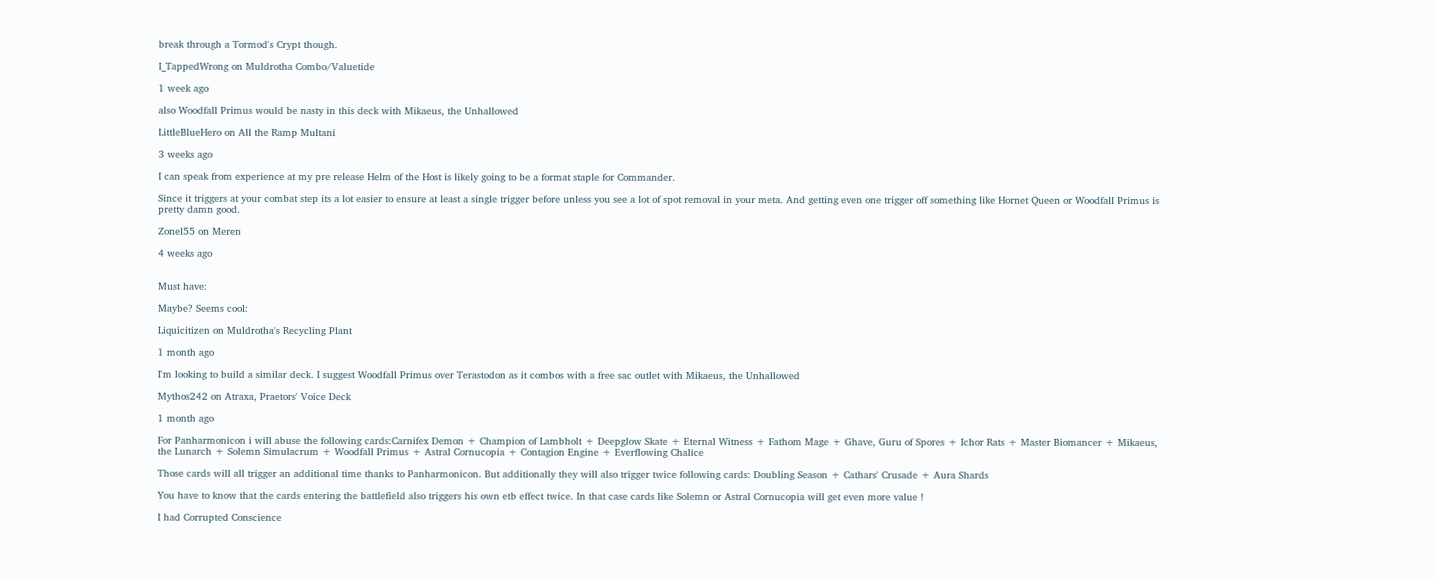break through a Tormod's Crypt though.

I_TappedWrong on Muldrotha Combo/Valuetide

1 week ago

also Woodfall Primus would be nasty in this deck with Mikaeus, the Unhallowed

LittleBlueHero on All the Ramp Multani

3 weeks ago

I can speak from experience at my pre release Helm of the Host is likely going to be a format staple for Commander.

Since it triggers at your combat step its a lot easier to ensure at least a single trigger before unless you see a lot of spot removal in your meta. And getting even one trigger off something like Hornet Queen or Woodfall Primus is pretty damn good.

Zonel55 on Meren

4 weeks ago


Must have:

Maybe? Seems cool:

Liquicitizen on Muldrotha's Recycling Plant

1 month ago

I'm looking to build a similar deck. I suggest Woodfall Primus over Terastodon as it combos with a free sac outlet with Mikaeus, the Unhallowed

Mythos242 on Atraxa, Praetors' Voice Deck

1 month ago

For Panharmonicon i will abuse the following cards:Carnifex Demon + Champion of Lambholt + Deepglow Skate + Eternal Witness + Fathom Mage + Ghave, Guru of Spores + Ichor Rats + Master Biomancer + Mikaeus, the Lunarch + Solemn Simulacrum + Woodfall Primus + Astral Cornucopia + Contagion Engine + Everflowing Chalice

Those cards will all trigger an additional time thanks to Panharmonicon. But additionally they will also trigger twice following cards: Doubling Season + Cathars' Crusade + Aura Shards

You have to know that the cards entering the battlefield also triggers his own etb effect twice. In that case cards like Solemn or Astral Cornucopia will get even more value !

I had Corrupted Conscience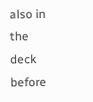also in the deck before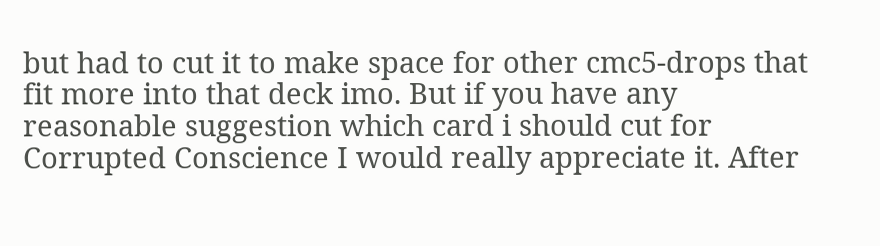but had to cut it to make space for other cmc5-drops that fit more into that deck imo. But if you have any reasonable suggestion which card i should cut for Corrupted Conscience I would really appreciate it. After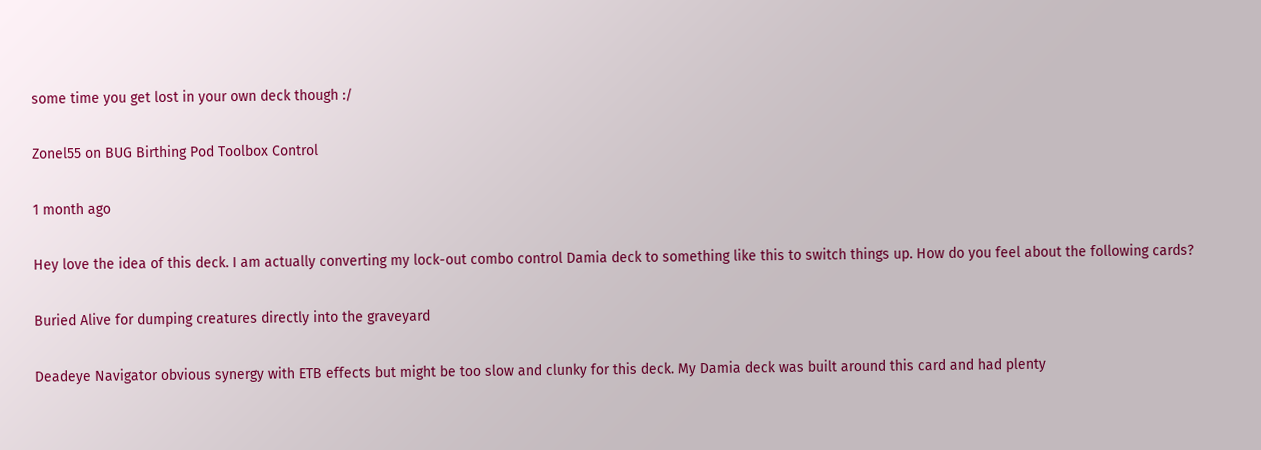some time you get lost in your own deck though :/

Zonel55 on BUG Birthing Pod Toolbox Control

1 month ago

Hey love the idea of this deck. I am actually converting my lock-out combo control Damia deck to something like this to switch things up. How do you feel about the following cards?

Buried Alive for dumping creatures directly into the graveyard

Deadeye Navigator obvious synergy with ETB effects but might be too slow and clunky for this deck. My Damia deck was built around this card and had plenty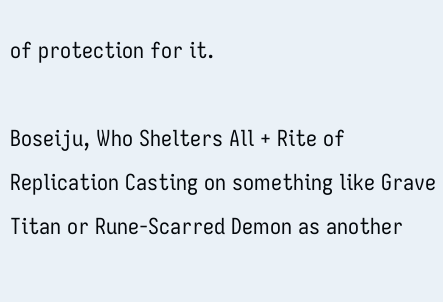of protection for it.

Boseiju, Who Shelters All + Rite of Replication Casting on something like Grave Titan or Rune-Scarred Demon as another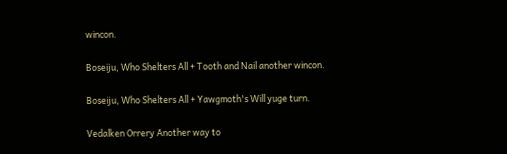wincon.

Boseiju, Who Shelters All + Tooth and Nail another wincon.

Boseiju, Who Shelters All + Yawgmoth's Will yuge turn.

Vedalken Orrery Another way to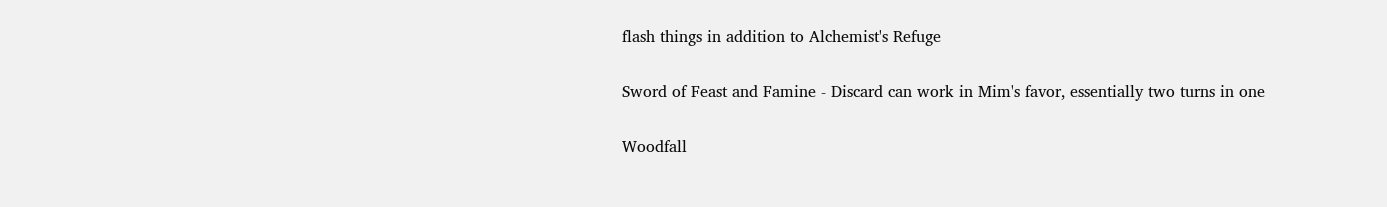flash things in addition to Alchemist's Refuge

Sword of Feast and Famine - Discard can work in Mim's favor, essentially two turns in one

Woodfall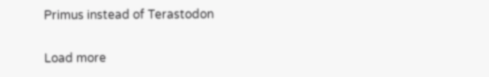Primus instead of Terastodon

Load more